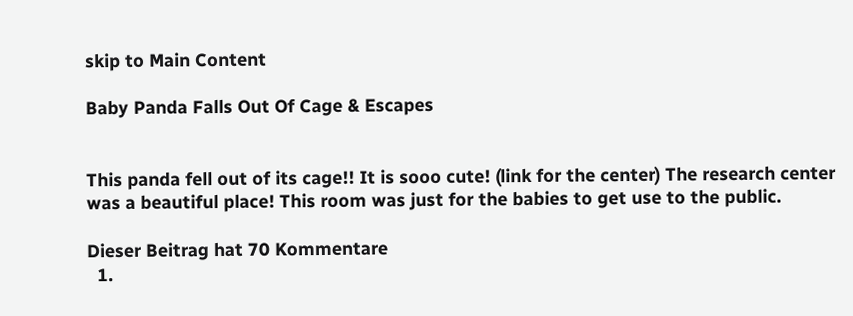skip to Main Content

Baby Panda Falls Out Of Cage & Escapes


This panda fell out of its cage!! It is sooo cute! (link for the center) The research center was a beautiful place! This room was just for the babies to get use to the public.

Dieser Beitrag hat 70 Kommentare
  1.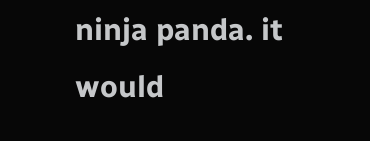ninja panda. it would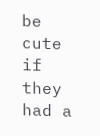be cute if they had a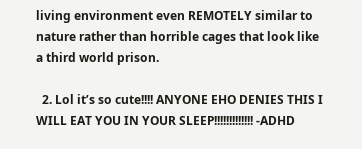living environment even REMOTELY similar to nature rather than horrible cages that look like a third world prison.

  2. Lol it’s so cute!!!! ANYONE EHO DENIES THIS I WILL EAT YOU IN YOUR SLEEP!!!!!!!!!!!!! -ADHD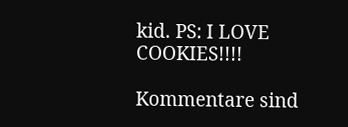kid. PS: I LOVE COOKIES!!!!

Kommentare sind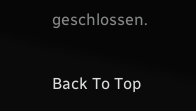geschlossen.

Back To Top